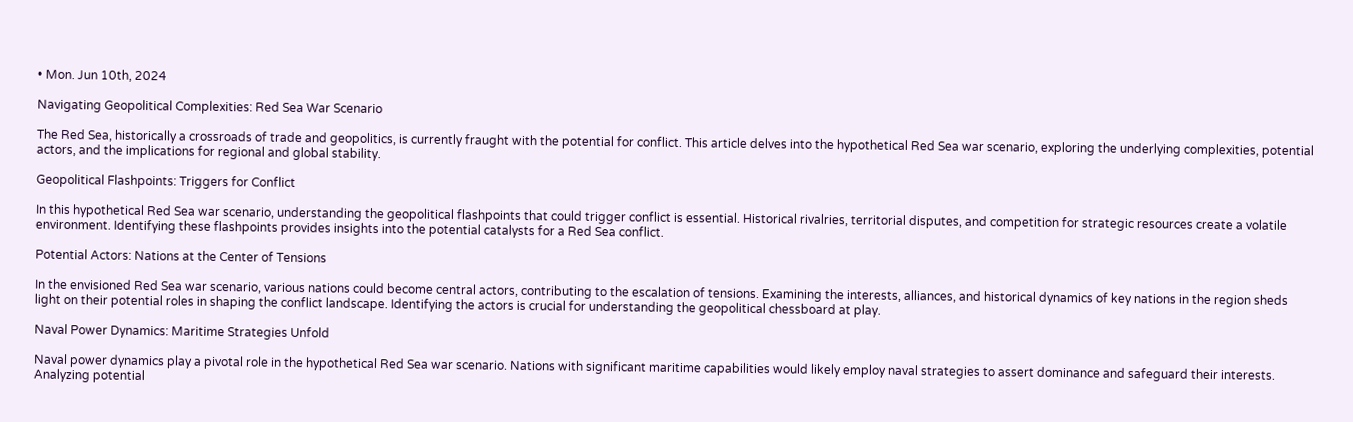• Mon. Jun 10th, 2024

Navigating Geopolitical Complexities: Red Sea War Scenario

The Red Sea, historically a crossroads of trade and geopolitics, is currently fraught with the potential for conflict. This article delves into the hypothetical Red Sea war scenario, exploring the underlying complexities, potential actors, and the implications for regional and global stability.

Geopolitical Flashpoints: Triggers for Conflict

In this hypothetical Red Sea war scenario, understanding the geopolitical flashpoints that could trigger conflict is essential. Historical rivalries, territorial disputes, and competition for strategic resources create a volatile environment. Identifying these flashpoints provides insights into the potential catalysts for a Red Sea conflict.

Potential Actors: Nations at the Center of Tensions

In the envisioned Red Sea war scenario, various nations could become central actors, contributing to the escalation of tensions. Examining the interests, alliances, and historical dynamics of key nations in the region sheds light on their potential roles in shaping the conflict landscape. Identifying the actors is crucial for understanding the geopolitical chessboard at play.

Naval Power Dynamics: Maritime Strategies Unfold

Naval power dynamics play a pivotal role in the hypothetical Red Sea war scenario. Nations with significant maritime capabilities would likely employ naval strategies to assert dominance and safeguard their interests. Analyzing potential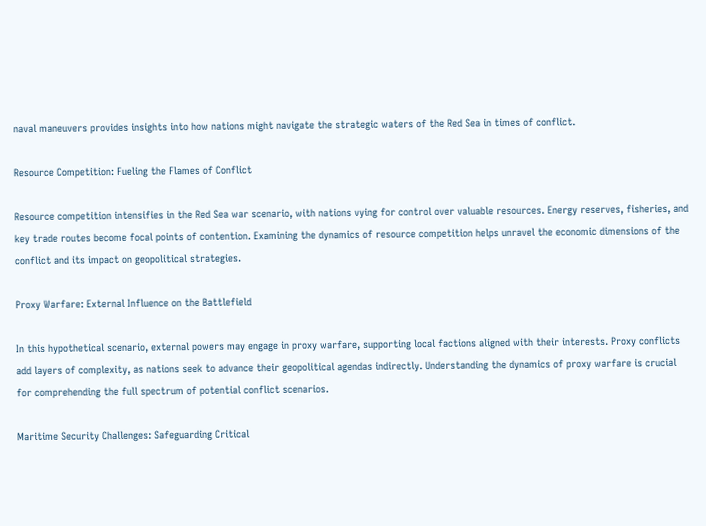naval maneuvers provides insights into how nations might navigate the strategic waters of the Red Sea in times of conflict.

Resource Competition: Fueling the Flames of Conflict

Resource competition intensifies in the Red Sea war scenario, with nations vying for control over valuable resources. Energy reserves, fisheries, and key trade routes become focal points of contention. Examining the dynamics of resource competition helps unravel the economic dimensions of the conflict and its impact on geopolitical strategies.

Proxy Warfare: External Influence on the Battlefield

In this hypothetical scenario, external powers may engage in proxy warfare, supporting local factions aligned with their interests. Proxy conflicts add layers of complexity, as nations seek to advance their geopolitical agendas indirectly. Understanding the dynamics of proxy warfare is crucial for comprehending the full spectrum of potential conflict scenarios.

Maritime Security Challenges: Safeguarding Critical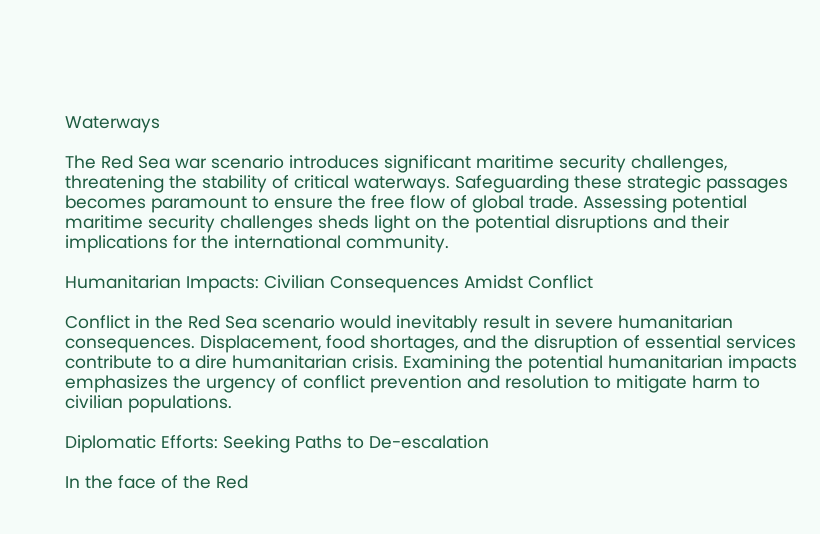Waterways

The Red Sea war scenario introduces significant maritime security challenges, threatening the stability of critical waterways. Safeguarding these strategic passages becomes paramount to ensure the free flow of global trade. Assessing potential maritime security challenges sheds light on the potential disruptions and their implications for the international community.

Humanitarian Impacts: Civilian Consequences Amidst Conflict

Conflict in the Red Sea scenario would inevitably result in severe humanitarian consequences. Displacement, food shortages, and the disruption of essential services contribute to a dire humanitarian crisis. Examining the potential humanitarian impacts emphasizes the urgency of conflict prevention and resolution to mitigate harm to civilian populations.

Diplomatic Efforts: Seeking Paths to De-escalation

In the face of the Red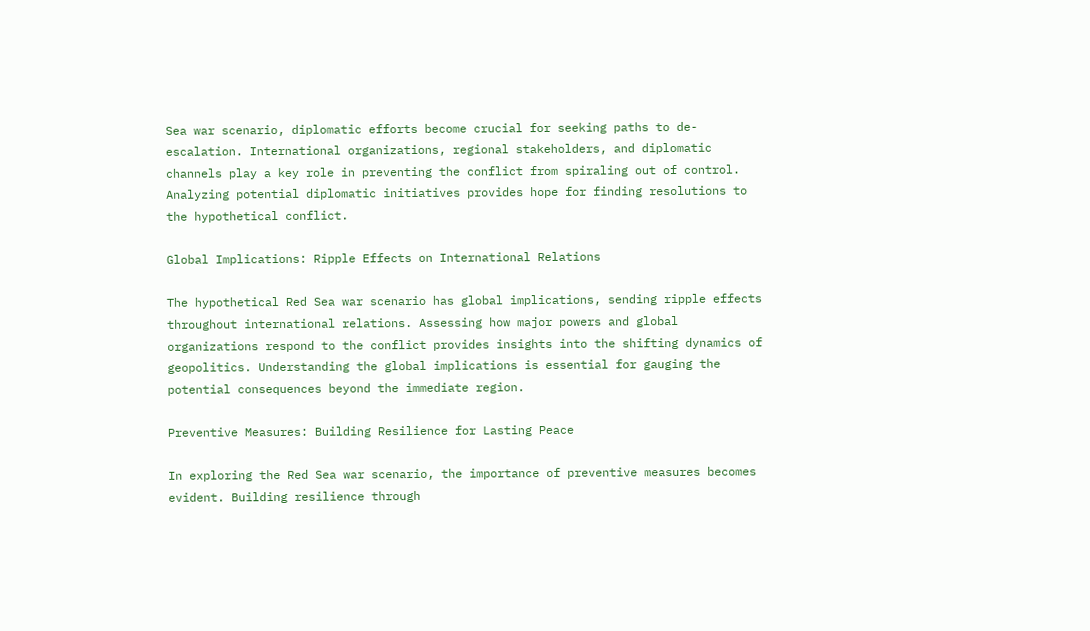Sea war scenario, diplomatic efforts become crucial for seeking paths to de-escalation. International organizations, regional stakeholders, and diplomatic channels play a key role in preventing the conflict from spiraling out of control. Analyzing potential diplomatic initiatives provides hope for finding resolutions to the hypothetical conflict.

Global Implications: Ripple Effects on International Relations

The hypothetical Red Sea war scenario has global implications, sending ripple effects throughout international relations. Assessing how major powers and global organizations respond to the conflict provides insights into the shifting dynamics of geopolitics. Understanding the global implications is essential for gauging the potential consequences beyond the immediate region.

Preventive Measures: Building Resilience for Lasting Peace

In exploring the Red Sea war scenario, the importance of preventive measures becomes evident. Building resilience through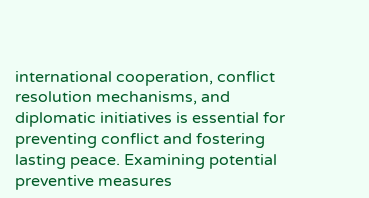international cooperation, conflict resolution mechanisms, and diplomatic initiatives is essential for preventing conflict and fostering lasting peace. Examining potential preventive measures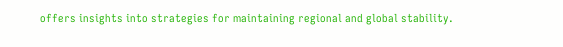offers insights into strategies for maintaining regional and global stability.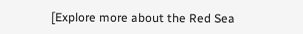[Explore more about the Red Sea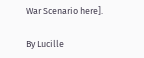War Scenario here].

By Lucille